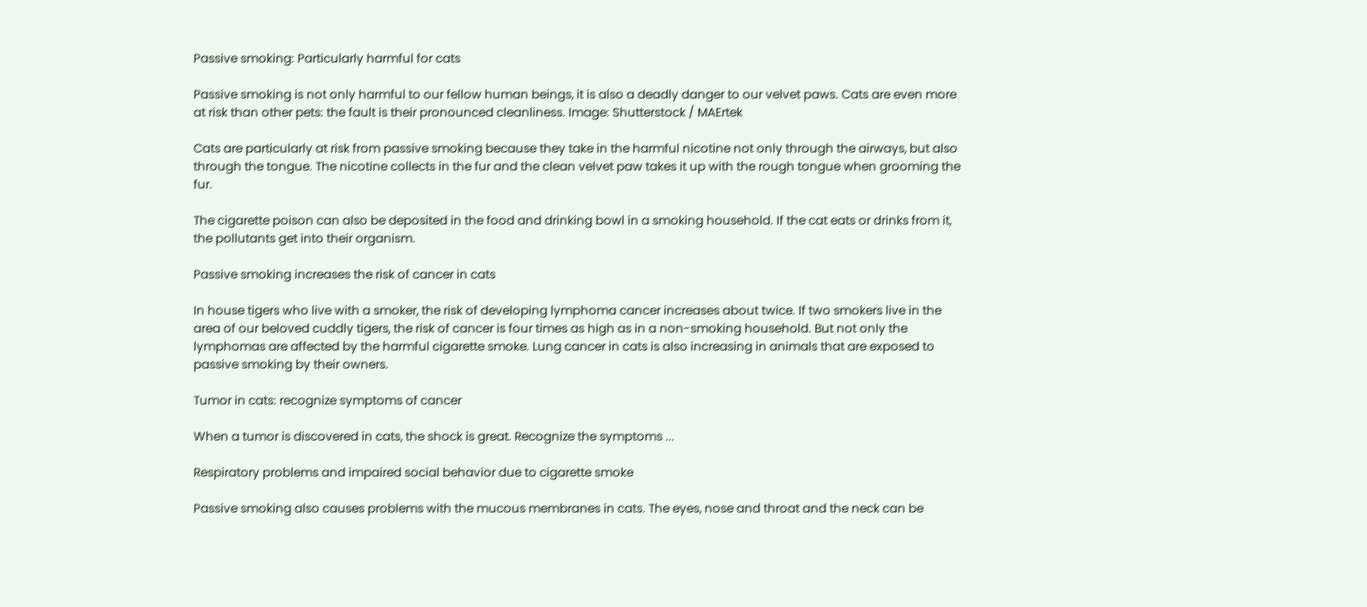Passive smoking: Particularly harmful for cats

Passive smoking is not only harmful to our fellow human beings, it is also a deadly danger to our velvet paws. Cats are even more at risk than other pets: the fault is their pronounced cleanliness. Image: Shutterstock / MAErtek

Cats are particularly at risk from passive smoking because they take in the harmful nicotine not only through the airways, but also through the tongue. The nicotine collects in the fur and the clean velvet paw takes it up with the rough tongue when grooming the fur.

The cigarette poison can also be deposited in the food and drinking bowl in a smoking household. If the cat eats or drinks from it, the pollutants get into their organism.

Passive smoking increases the risk of cancer in cats

In house tigers who live with a smoker, the risk of developing lymphoma cancer increases about twice. If two smokers live in the area of our beloved cuddly tigers, the risk of cancer is four times as high as in a non-smoking household. But not only the lymphomas are affected by the harmful cigarette smoke. Lung cancer in cats is also increasing in animals that are exposed to passive smoking by their owners.

Tumor in cats: recognize symptoms of cancer

When a tumor is discovered in cats, the shock is great. Recognize the symptoms ...

Respiratory problems and impaired social behavior due to cigarette smoke

Passive smoking also causes problems with the mucous membranes in cats. The eyes, nose and throat and the neck can be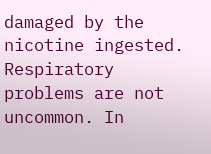damaged by the nicotine ingested. Respiratory problems are not uncommon. In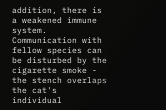addition, there is a weakened immune system. Communication with fellow species can be disturbed by the cigarette smoke - the stench overlaps the cat's individual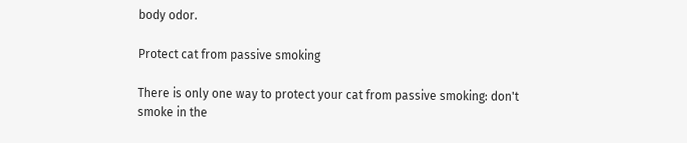body odor.

Protect cat from passive smoking

There is only one way to protect your cat from passive smoking: don't smoke in the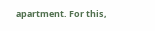apartment. For this,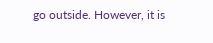go outside. However, it is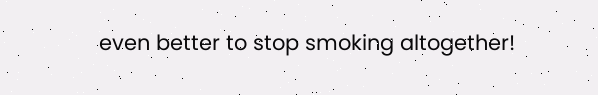even better to stop smoking altogether!